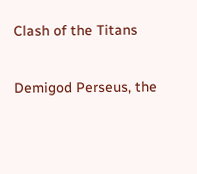Clash of the Titans

Demigod Perseus, the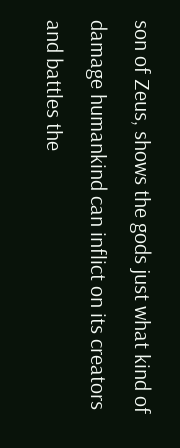son of Zeus, shows the gods just what kind of damage humankind can inflict on its creators and battles the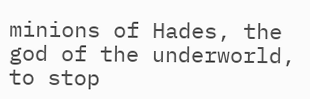minions of Hades, the god of the underworld, to stop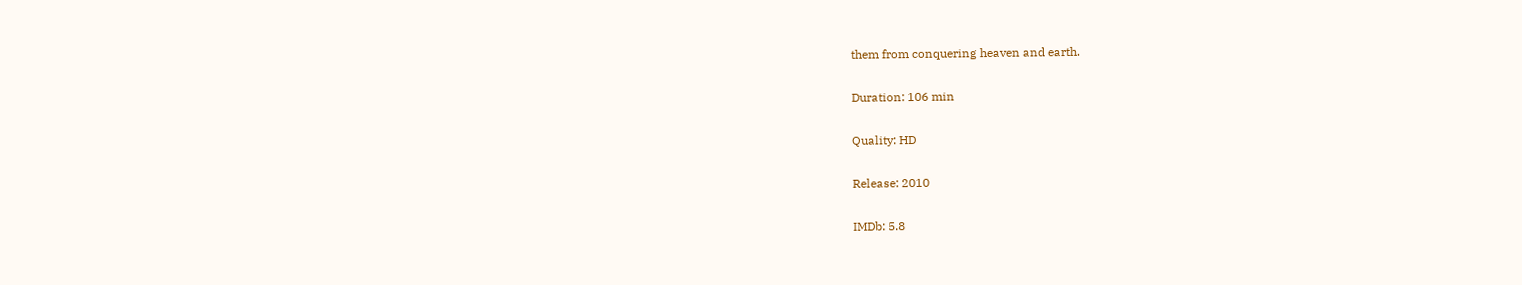them from conquering heaven and earth.

Duration: 106 min

Quality: HD

Release: 2010

IMDb: 5.8